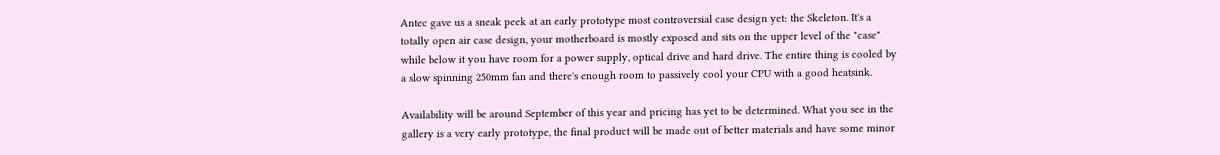Antec gave us a sneak peek at an early prototype most controversial case design yet: the Skeleton. It's a totally open air case design, your motherboard is mostly exposed and sits on the upper level of the "case" while below it you have room for a power supply, optical drive and hard drive. The entire thing is cooled by a slow spinning 250mm fan and there's enough room to passively cool your CPU with a good heatsink.

Availability will be around September of this year and pricing has yet to be determined. What you see in the gallery is a very early prototype, the final product will be made out of better materials and have some minor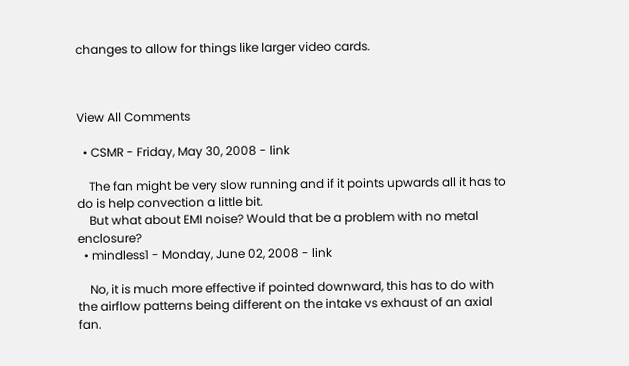changes to allow for things like larger video cards.



View All Comments

  • CSMR - Friday, May 30, 2008 - link

    The fan might be very slow running and if it points upwards all it has to do is help convection a little bit.
    But what about EMI noise? Would that be a problem with no metal enclosure?
  • mindless1 - Monday, June 02, 2008 - link

    No, it is much more effective if pointed downward, this has to do with the airflow patterns being different on the intake vs exhaust of an axial fan.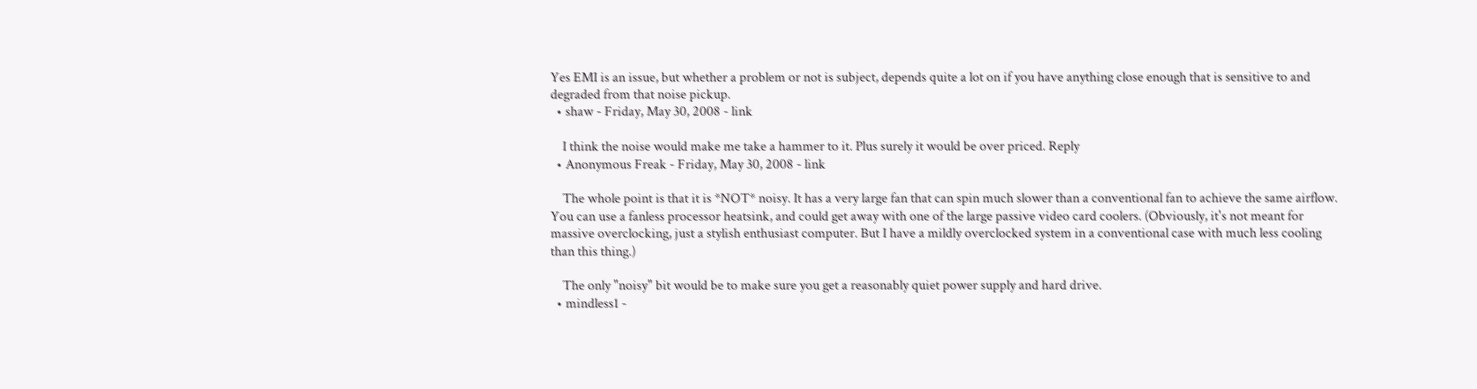Yes EMI is an issue, but whether a problem or not is subject, depends quite a lot on if you have anything close enough that is sensitive to and degraded from that noise pickup.
  • shaw - Friday, May 30, 2008 - link

    I think the noise would make me take a hammer to it. Plus surely it would be over priced. Reply
  • Anonymous Freak - Friday, May 30, 2008 - link

    The whole point is that it is *NOT* noisy. It has a very large fan that can spin much slower than a conventional fan to achieve the same airflow. You can use a fanless processor heatsink, and could get away with one of the large passive video card coolers. (Obviously, it's not meant for massive overclocking, just a stylish enthusiast computer. But I have a mildly overclocked system in a conventional case with much less cooling than this thing.)

    The only "noisy" bit would be to make sure you get a reasonably quiet power supply and hard drive.
  • mindless1 -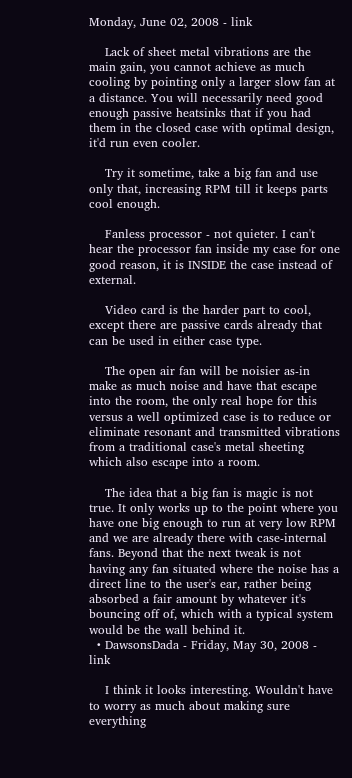Monday, June 02, 2008 - link

    Lack of sheet metal vibrations are the main gain, you cannot achieve as much cooling by pointing only a larger slow fan at a distance. You will necessarily need good enough passive heatsinks that if you had them in the closed case with optimal design, it'd run even cooler.

    Try it sometime, take a big fan and use only that, increasing RPM till it keeps parts cool enough.

    Fanless processor - not quieter. I can't hear the processor fan inside my case for one good reason, it is INSIDE the case instead of external.

    Video card is the harder part to cool, except there are passive cards already that can be used in either case type.

    The open air fan will be noisier as-in make as much noise and have that escape into the room, the only real hope for this versus a well optimized case is to reduce or eliminate resonant and transmitted vibrations from a traditional case's metal sheeting which also escape into a room.

    The idea that a big fan is magic is not true. It only works up to the point where you have one big enough to run at very low RPM and we are already there with case-internal fans. Beyond that the next tweak is not having any fan situated where the noise has a direct line to the user's ear, rather being absorbed a fair amount by whatever it's bouncing off of, which with a typical system would be the wall behind it.
  • DawsonsDada - Friday, May 30, 2008 - link

    I think it looks interesting. Wouldn't have to worry as much about making sure everything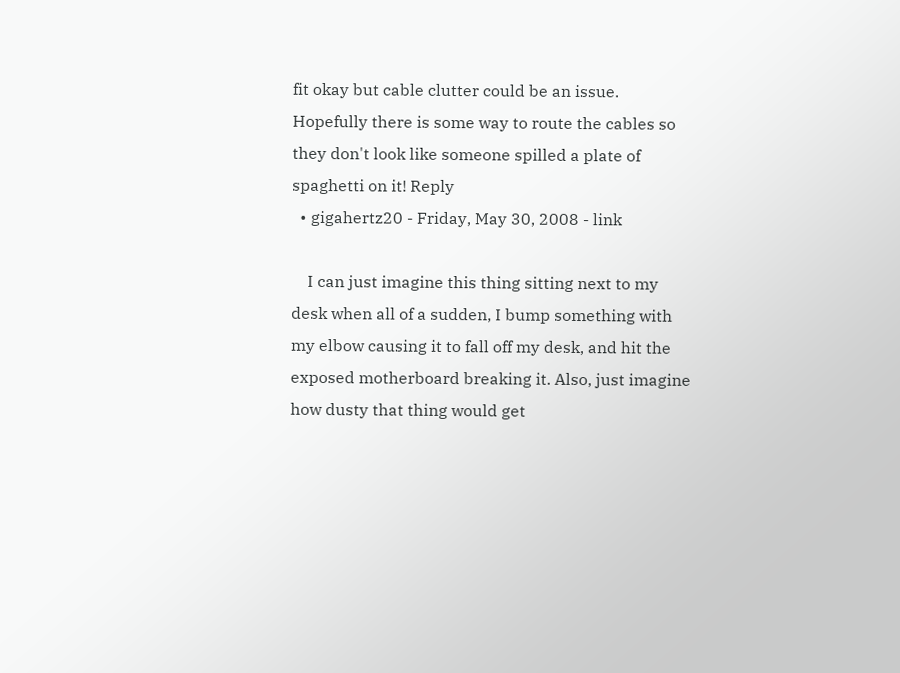fit okay but cable clutter could be an issue. Hopefully there is some way to route the cables so they don't look like someone spilled a plate of spaghetti on it! Reply
  • gigahertz20 - Friday, May 30, 2008 - link

    I can just imagine this thing sitting next to my desk when all of a sudden, I bump something with my elbow causing it to fall off my desk, and hit the exposed motherboard breaking it. Also, just imagine how dusty that thing would get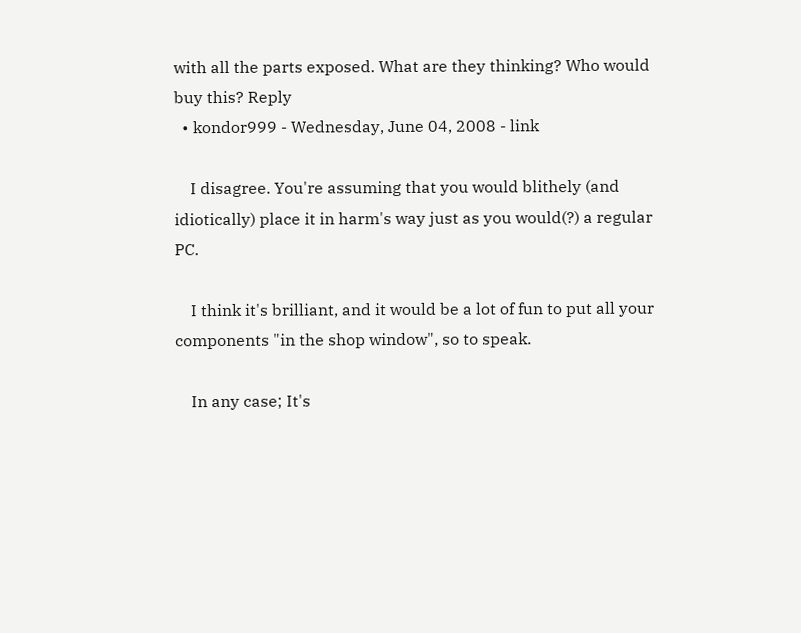with all the parts exposed. What are they thinking? Who would buy this? Reply
  • kondor999 - Wednesday, June 04, 2008 - link

    I disagree. You're assuming that you would blithely (and idiotically) place it in harm's way just as you would(?) a regular PC.

    I think it's brilliant, and it would be a lot of fun to put all your components "in the shop window", so to speak.

    In any case; It's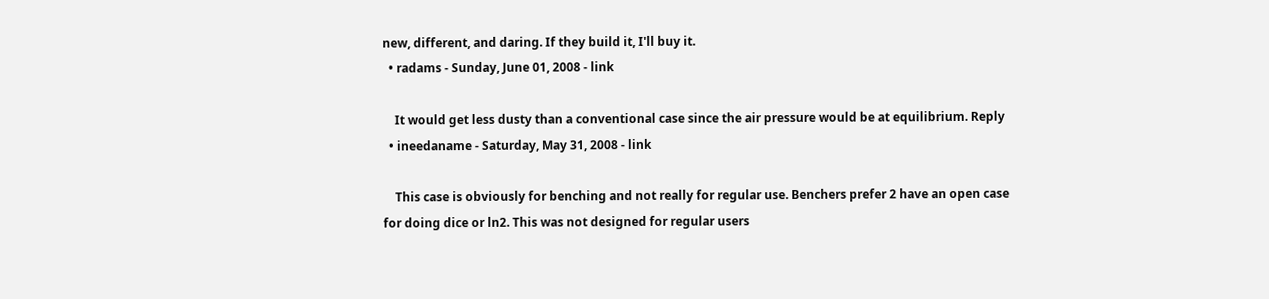new, different, and daring. If they build it, I'll buy it.
  • radams - Sunday, June 01, 2008 - link

    It would get less dusty than a conventional case since the air pressure would be at equilibrium. Reply
  • ineedaname - Saturday, May 31, 2008 - link

    This case is obviously for benching and not really for regular use. Benchers prefer 2 have an open case for doing dice or ln2. This was not designed for regular users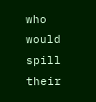who would spill their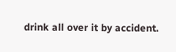drink all over it by accident.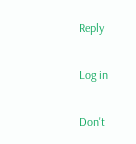Reply

Log in

Don't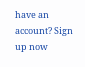have an account? Sign up now